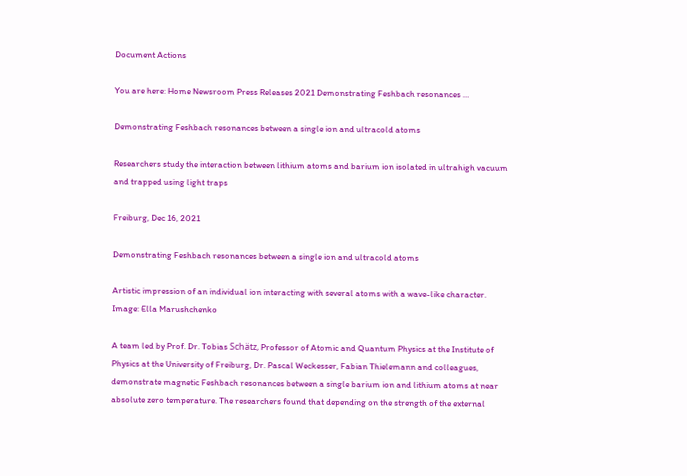Document Actions

You are here: Home Newsroom Press Releases 2021 Demonstrating Feshbach resonances …

Demonstrating Feshbach resonances between a single ion and ultracold atoms

Researchers study the interaction between lithium atoms and barium ion isolated in ultrahigh vacuum and trapped using light traps

Freiburg, Dec 16, 2021

Demonstrating Feshbach resonances between a single ion and ultracold atoms

Artistic impression of an individual ion interacting with several atoms with a wave-like character. Image: Ella Marushchenko

A team led by Prof. Dr. Tobias Schätz, Professor of Atomic and Quantum Physics at the Institute of Physics at the University of Freiburg, Dr. Pascal Weckesser, Fabian Thielemann and colleagues, demonstrate magnetic Feshbach resonances between a single barium ion and lithium atoms at near absolute zero temperature. The researchers found that depending on the strength of the external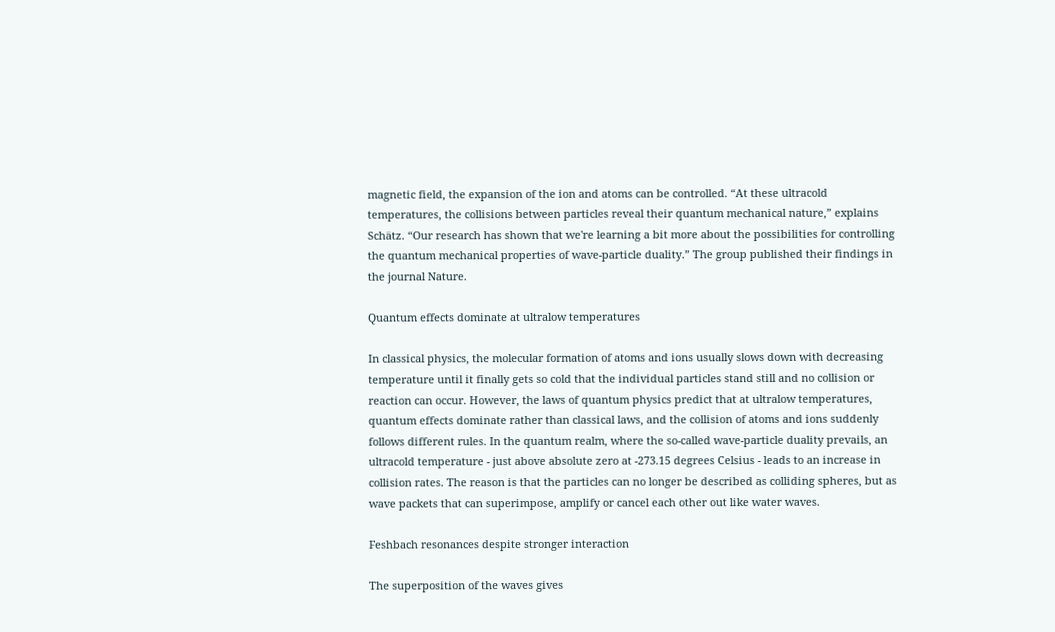magnetic field, the expansion of the ion and atoms can be controlled. “At these ultracold temperatures, the collisions between particles reveal their quantum mechanical nature,” explains Schätz. “Our research has shown that we're learning a bit more about the possibilities for controlling the quantum mechanical properties of wave-particle duality.” The group published their findings in the journal Nature.

Quantum effects dominate at ultralow temperatures

In classical physics, the molecular formation of atoms and ions usually slows down with decreasing temperature until it finally gets so cold that the individual particles stand still and no collision or reaction can occur. However, the laws of quantum physics predict that at ultralow temperatures, quantum effects dominate rather than classical laws, and the collision of atoms and ions suddenly follows different rules. In the quantum realm, where the so-called wave-particle duality prevails, an ultracold temperature - just above absolute zero at -273.15 degrees Celsius - leads to an increase in collision rates. The reason is that the particles can no longer be described as colliding spheres, but as wave packets that can superimpose, amplify or cancel each other out like water waves.

Feshbach resonances despite stronger interaction

The superposition of the waves gives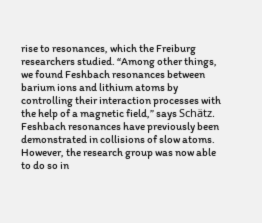rise to resonances, which the Freiburg researchers studied. “Among other things, we found Feshbach resonances between barium ions and lithium atoms by controlling their interaction processes with the help of a magnetic field,” says Schätz. Feshbach resonances have previously been demonstrated in collisions of slow atoms. However, the research group was now able to do so in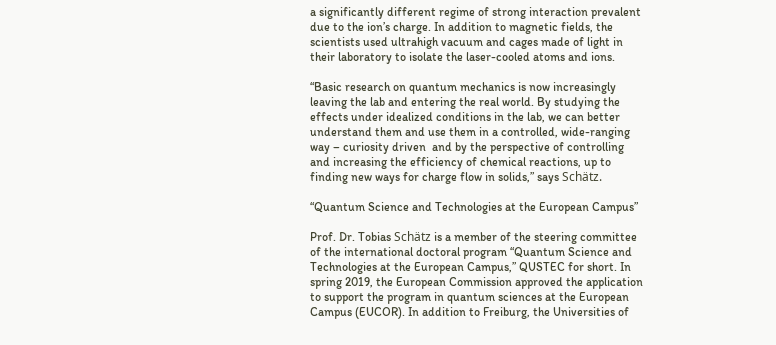a significantly different regime of strong interaction prevalent due to the ion’s charge. In addition to magnetic fields, the scientists used ultrahigh vacuum and cages made of light in their laboratory to isolate the laser-cooled atoms and ions.

“Basic research on quantum mechanics is now increasingly leaving the lab and entering the real world. By studying the effects under idealized conditions in the lab, we can better understand them and use them in a controlled, wide-ranging way – curiosity driven  and by the perspective of controlling and increasing the efficiency of chemical reactions, up to finding new ways for charge flow in solids,” says Schätz.

“Quantum Science and Technologies at the European Campus”

Prof. Dr. Tobias Schätz is a member of the steering committee of the international doctoral program “Quantum Science and Technologies at the European Campus,” QUSTEC for short. In spring 2019, the European Commission approved the application to support the program in quantum sciences at the European Campus (EUCOR). In addition to Freiburg, the Universities of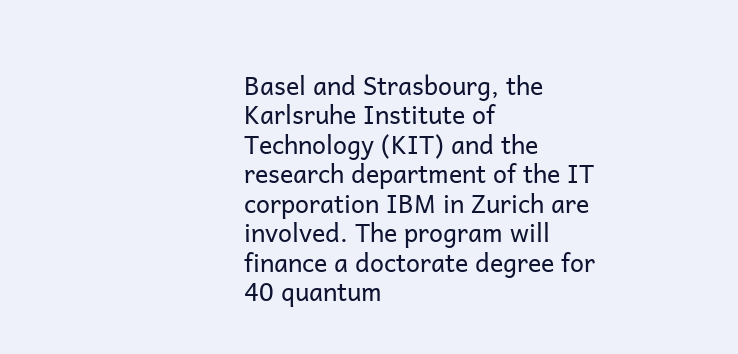Basel and Strasbourg, the Karlsruhe Institute of Technology (KIT) and the research department of the IT corporation IBM in Zurich are involved. The program will finance a doctorate degree for 40 quantum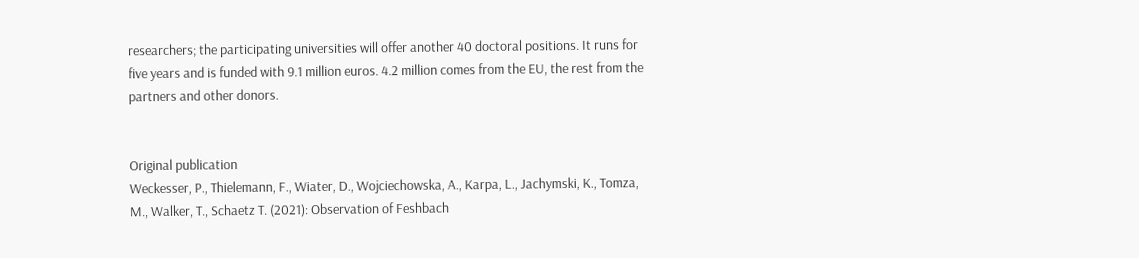researchers; the participating universities will offer another 40 doctoral positions. It runs for five years and is funded with 9.1 million euros. 4.2 million comes from the EU, the rest from the partners and other donors.


Original publication
Weckesser, P., Thielemann, F., Wiater, D., Wojciechowska, A., Karpa, L., Jachymski, K., Tomza, M., Walker, T., Schaetz T. (2021): Observation of Feshbach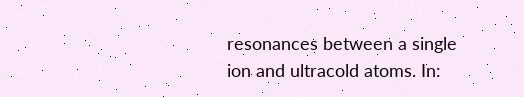resonances between a single ion and ultracold atoms. In: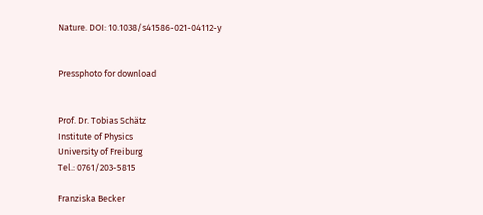Nature. DOI: 10.1038/s41586-021-04112-y


Pressphoto for download


Prof. Dr. Tobias Schätz
Institute of Physics
University of Freiburg
Tel.: 0761/203-5815

Franziska Becker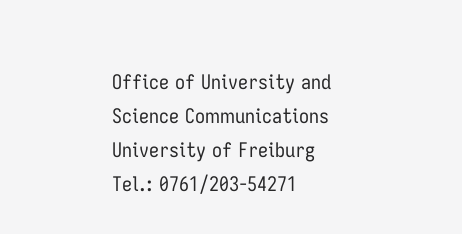Office of University and Science Communications
University of Freiburg
Tel.: 0761/203-54271